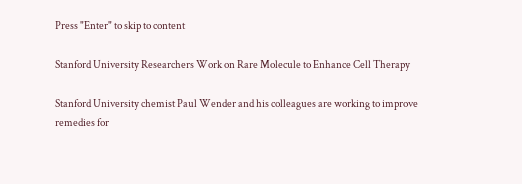Press "Enter" to skip to content

Stanford University Researchers Work on Rare Molecule to Enhance Cell Therapy

Stanford University chemist Paul Wender and his colleagues are working to improve remedies for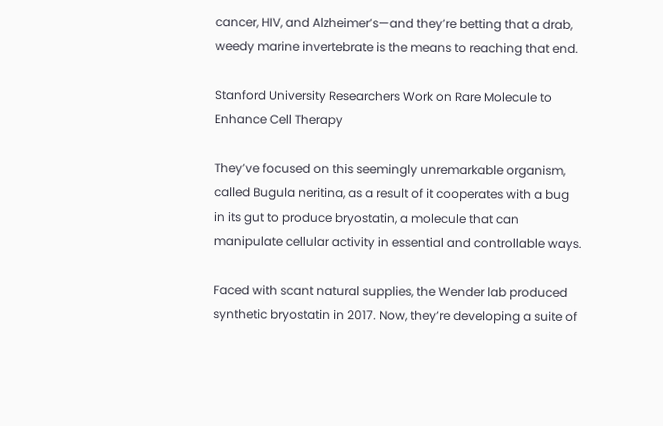cancer, HIV, and Alzheimer’s—and they’re betting that a drab, weedy marine invertebrate is the means to reaching that end.

Stanford University Researchers Work on Rare Molecule to Enhance Cell Therapy

They’ve focused on this seemingly unremarkable organism, called Bugula neritina, as a result of it cooperates with a bug in its gut to produce bryostatin, a molecule that can manipulate cellular activity in essential and controllable ways.

Faced with scant natural supplies, the Wender lab produced synthetic bryostatin in 2017. Now, they’re developing a suite of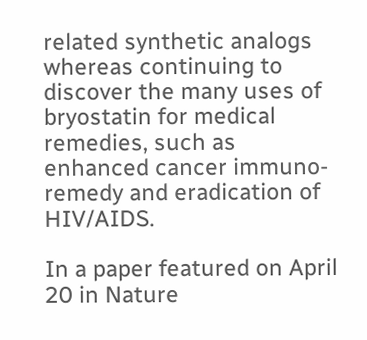related synthetic analogs whereas continuing to discover the many uses of bryostatin for medical remedies, such as enhanced cancer immuno-remedy and eradication of HIV/AIDS.

In a paper featured on April 20 in Nature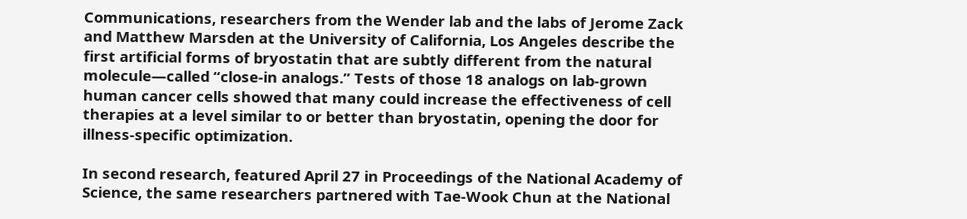Communications, researchers from the Wender lab and the labs of Jerome Zack and Matthew Marsden at the University of California, Los Angeles describe the first artificial forms of bryostatin that are subtly different from the natural molecule—called “close-in analogs.” Tests of those 18 analogs on lab-grown human cancer cells showed that many could increase the effectiveness of cell therapies at a level similar to or better than bryostatin, opening the door for illness-specific optimization.

In second research, featured April 27 in Proceedings of the National Academy of Science, the same researchers partnered with Tae-Wook Chun at the National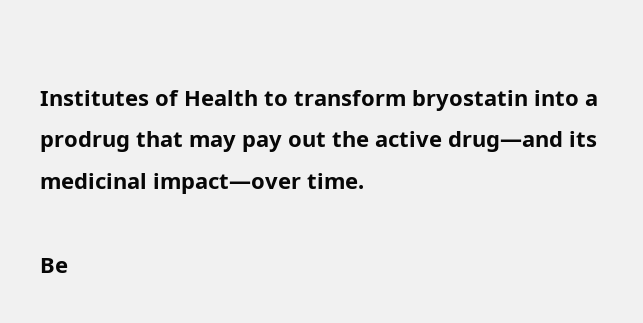Institutes of Health to transform bryostatin into a prodrug that may pay out the active drug—and its medicinal impact—over time.

Be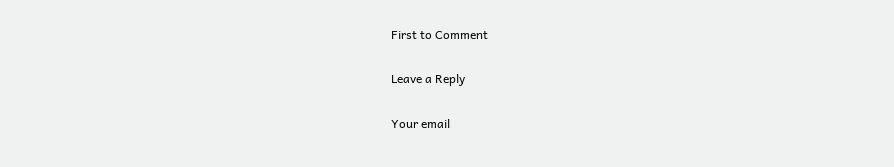First to Comment

Leave a Reply

Your email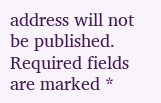address will not be published. Required fields are marked *